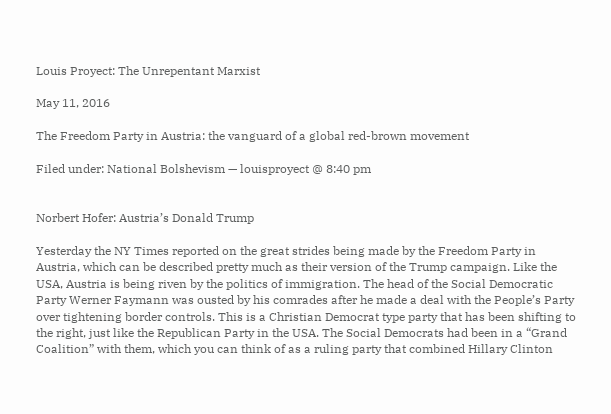Louis Proyect: The Unrepentant Marxist

May 11, 2016

The Freedom Party in Austria: the vanguard of a global red-brown movement

Filed under: National Bolshevism — louisproyect @ 8:40 pm


Norbert Hofer: Austria’s Donald Trump

Yesterday the NY Times reported on the great strides being made by the Freedom Party in Austria, which can be described pretty much as their version of the Trump campaign. Like the USA, Austria is being riven by the politics of immigration. The head of the Social Democratic Party Werner Faymann was ousted by his comrades after he made a deal with the People’s Party over tightening border controls. This is a Christian Democrat type party that has been shifting to the right, just like the Republican Party in the USA. The Social Democrats had been in a “Grand Coalition” with them, which you can think of as a ruling party that combined Hillary Clinton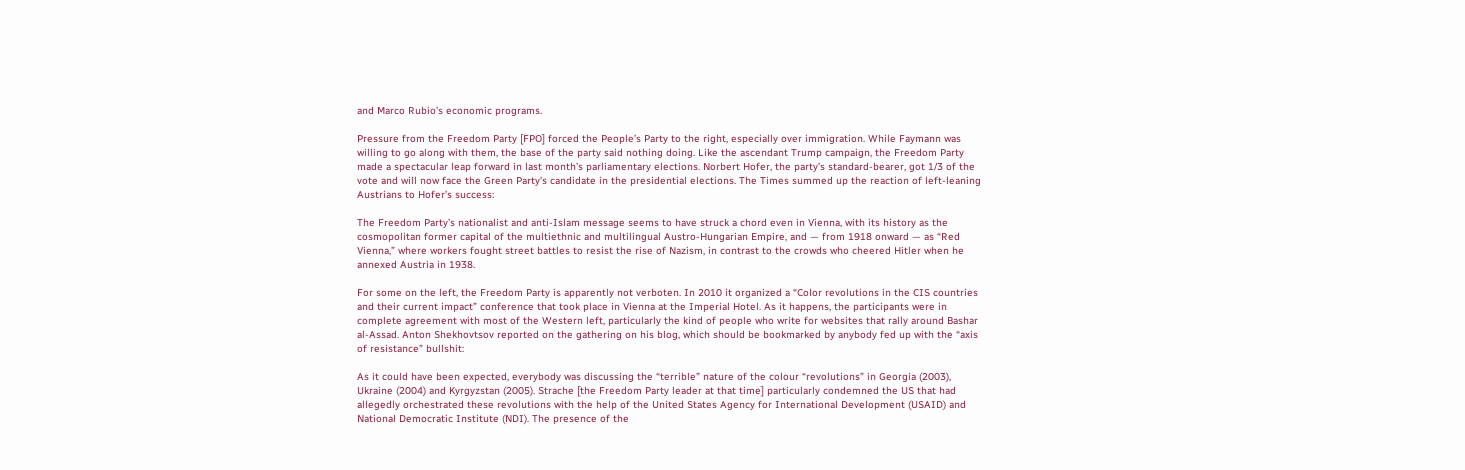and Marco Rubio’s economic programs.

Pressure from the Freedom Party [FPO] forced the People’s Party to the right, especially over immigration. While Faymann was willing to go along with them, the base of the party said nothing doing. Like the ascendant Trump campaign, the Freedom Party made a spectacular leap forward in last month’s parliamentary elections. Norbert Hofer, the party’s standard-bearer, got 1/3 of the vote and will now face the Green Party’s candidate in the presidential elections. The Times summed up the reaction of left-leaning Austrians to Hofer’s success:

The Freedom Party’s nationalist and anti-Islam message seems to have struck a chord even in Vienna, with its history as the cosmopolitan former capital of the multiethnic and multilingual Austro-Hungarian Empire, and — from 1918 onward — as “Red Vienna,” where workers fought street battles to resist the rise of Nazism, in contrast to the crowds who cheered Hitler when he annexed Austria in 1938.

For some on the left, the Freedom Party is apparently not verboten. In 2010 it organized a “Color revolutions in the CIS countries and their current impact” conference that took place in Vienna at the Imperial Hotel. As it happens, the participants were in complete agreement with most of the Western left, particularly the kind of people who write for websites that rally around Bashar al-Assad. Anton Shekhovtsov reported on the gathering on his blog, which should be bookmarked by anybody fed up with the “axis of resistance” bullshit:

As it could have been expected, everybody was discussing the “terrible” nature of the colour “revolutions” in Georgia (2003), Ukraine (2004) and Kyrgyzstan (2005). Strache [the Freedom Party leader at that time] particularly condemned the US that had allegedly orchestrated these revolutions with the help of the United States Agency for International Development (USAID) and National Democratic Institute (NDI). The presence of the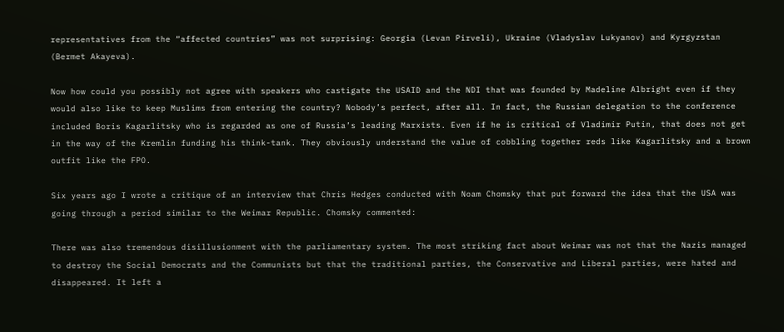representatives from the “affected countries” was not surprising: Georgia (Levan Pirveli), Ukraine (Vladyslav Lukyanov) and Kyrgyzstan (Bermet Akayeva).

Now how could you possibly not agree with speakers who castigate the USAID and the NDI that was founded by Madeline Albright even if they would also like to keep Muslims from entering the country? Nobody’s perfect, after all. In fact, the Russian delegation to the conference included Boris Kagarlitsky who is regarded as one of Russia’s leading Marxists. Even if he is critical of Vladimir Putin, that does not get in the way of the Kremlin funding his think-tank. They obviously understand the value of cobbling together reds like Kagarlitsky and a brown outfit like the FPO.

Six years ago I wrote a critique of an interview that Chris Hedges conducted with Noam Chomsky that put forward the idea that the USA was going through a period similar to the Weimar Republic. Chomsky commented:

There was also tremendous disillusionment with the parliamentary system. The most striking fact about Weimar was not that the Nazis managed to destroy the Social Democrats and the Communists but that the traditional parties, the Conservative and Liberal parties, were hated and disappeared. It left a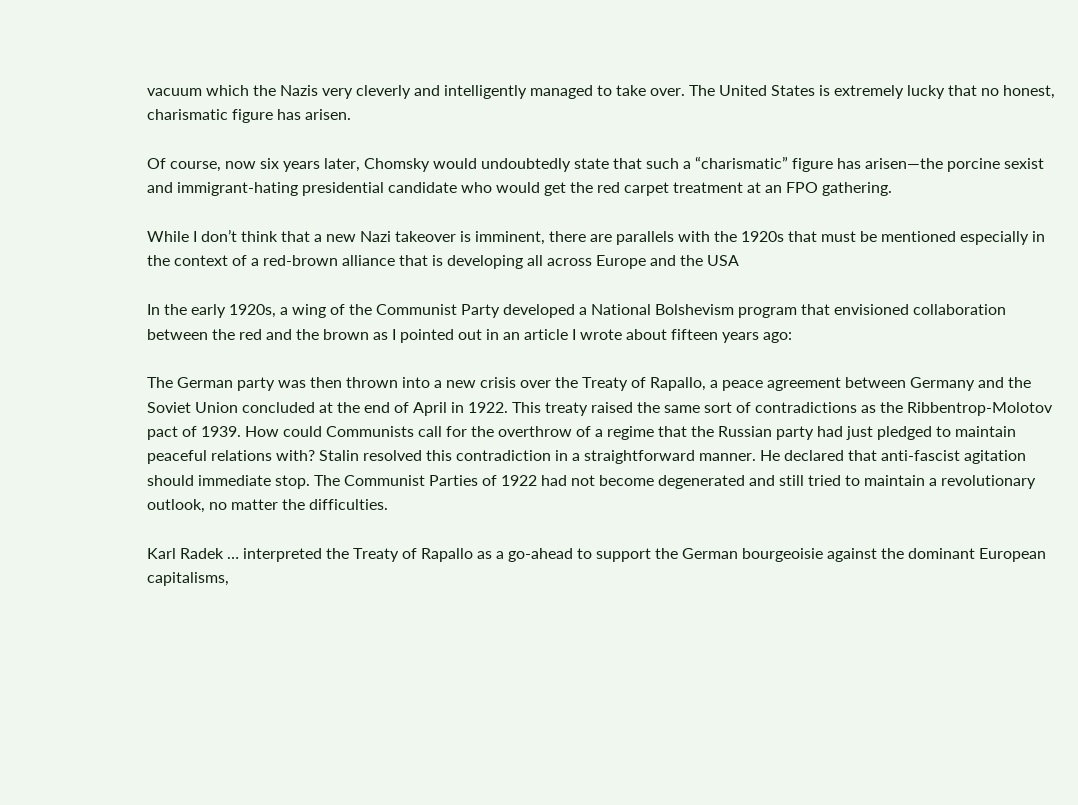vacuum which the Nazis very cleverly and intelligently managed to take over. The United States is extremely lucky that no honest, charismatic figure has arisen.

Of course, now six years later, Chomsky would undoubtedly state that such a “charismatic” figure has arisen—the porcine sexist and immigrant-hating presidential candidate who would get the red carpet treatment at an FPO gathering.

While I don’t think that a new Nazi takeover is imminent, there are parallels with the 1920s that must be mentioned especially in the context of a red-brown alliance that is developing all across Europe and the USA

In the early 1920s, a wing of the Communist Party developed a National Bolshevism program that envisioned collaboration between the red and the brown as I pointed out in an article I wrote about fifteen years ago:

The German party was then thrown into a new crisis over the Treaty of Rapallo, a peace agreement between Germany and the Soviet Union concluded at the end of April in 1922. This treaty raised the same sort of contradictions as the Ribbentrop-Molotov pact of 1939. How could Communists call for the overthrow of a regime that the Russian party had just pledged to maintain peaceful relations with? Stalin resolved this contradiction in a straightforward manner. He declared that anti-fascist agitation should immediate stop. The Communist Parties of 1922 had not become degenerated and still tried to maintain a revolutionary outlook, no matter the difficulties.

Karl Radek … interpreted the Treaty of Rapallo as a go-ahead to support the German bourgeoisie against the dominant European capitalisms,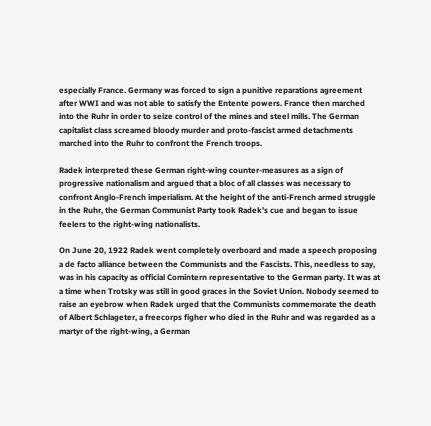especially France. Germany was forced to sign a punitive reparations agreement after WWI and was not able to satisfy the Entente powers. France then marched into the Ruhr in order to seize control of the mines and steel mills. The German capitalist class screamed bloody murder and proto-fascist armed detachments marched into the Ruhr to confront the French troops.

Radek interpreted these German right-wing counter-measures as a sign of progressive nationalism and argued that a bloc of all classes was necessary to confront Anglo-French imperialism. At the height of the anti-French armed struggle in the Ruhr, the German Communist Party took Radek’s cue and began to issue feelers to the right-wing nationalists.

On June 20, 1922 Radek went completely overboard and made a speech proposing a de facto alliance between the Communists and the Fascists. This, needless to say, was in his capacity as official Comintern representative to the German party. It was at a time when Trotsky was still in good graces in the Soviet Union. Nobody seemed to raise an eyebrow when Radek urged that the Communists commemorate the death of Albert Schlageter, a freecorps figher who died in the Ruhr and was regarded as a martyr of the right-wing, a German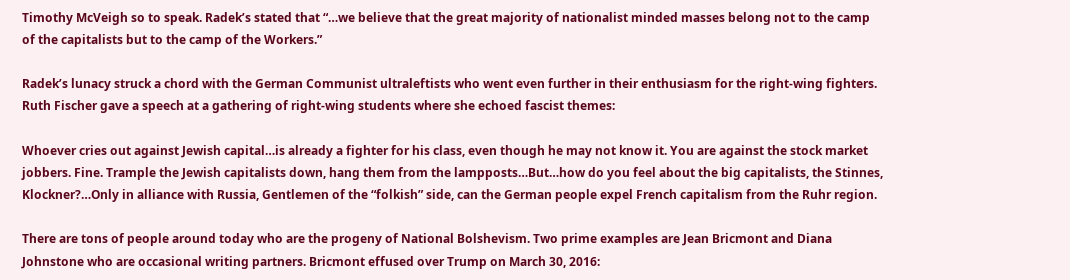Timothy McVeigh so to speak. Radek’s stated that “…we believe that the great majority of nationalist minded masses belong not to the camp of the capitalists but to the camp of the Workers.”

Radek’s lunacy struck a chord with the German Communist ultraleftists who went even further in their enthusiasm for the right-wing fighters. Ruth Fischer gave a speech at a gathering of right-wing students where she echoed fascist themes:

Whoever cries out against Jewish capital…is already a fighter for his class, even though he may not know it. You are against the stock market jobbers. Fine. Trample the Jewish capitalists down, hang them from the lampposts…But…how do you feel about the big capitalists, the Stinnes, Klockner?…Only in alliance with Russia, Gentlemen of the “folkish” side, can the German people expel French capitalism from the Ruhr region.

There are tons of people around today who are the progeny of National Bolshevism. Two prime examples are Jean Bricmont and Diana Johnstone who are occasional writing partners. Bricmont effused over Trump on March 30, 2016: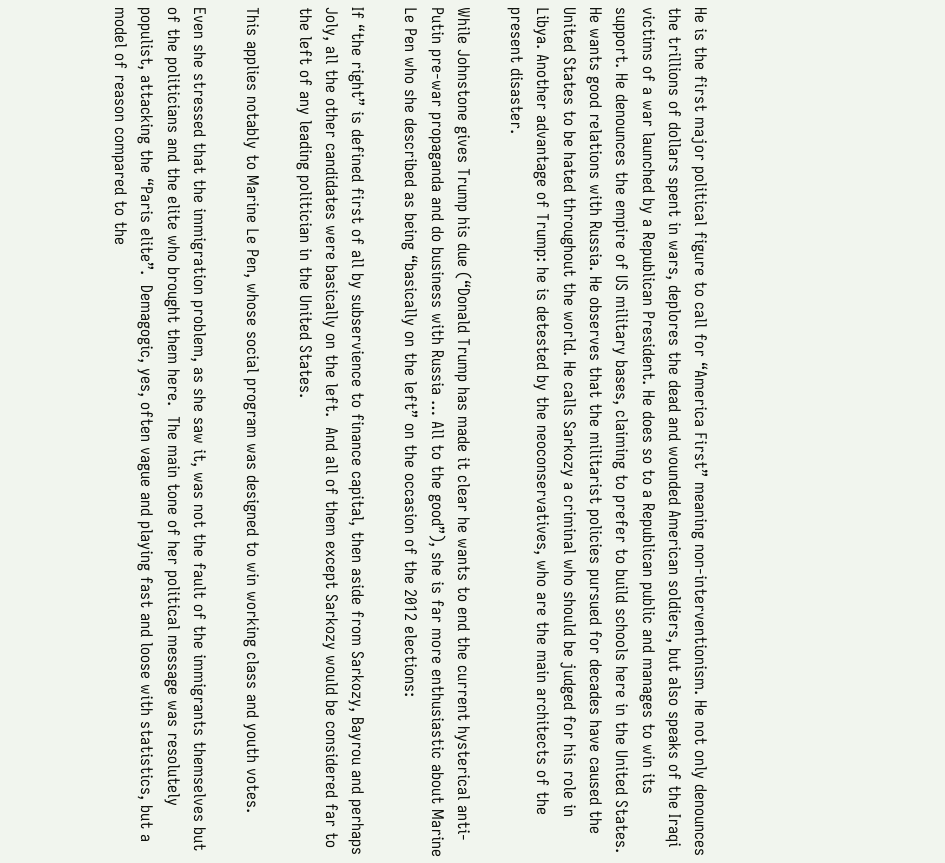He is the first major political figure to call for “America First” meaning non-interventionism. He not only denounces the trillions of dollars spent in wars, deplores the dead and wounded American soldiers, but also speaks of the Iraqi victims of a war launched by a Republican President. He does so to a Republican public and manages to win its support. He denounces the empire of US military bases, claiming to prefer to build schools here in the United States. He wants good relations with Russia. He observes that the militarist policies pursued for decades have caused the United States to be hated throughout the world. He calls Sarkozy a criminal who should be judged for his role in Libya. Another advantage of Trump: he is detested by the neoconservatives, who are the main architects of the present disaster.

While Johnstone gives Trump his due (“Donald Trump has made it clear he wants to end the current hysterical anti-Putin pre-war propaganda and do business with Russia … All to the good”), she is far more enthusiastic about Marine Le Pen who she described as being “basically on the left” on the occasion of the 2012 elections:

If “the right” is defined first of all by subservience to finance capital, then aside from Sarkozy, Bayrou and perhaps Joly, all the other candidates were basically on the left.  And all of them except Sarkozy would be considered far to the left of any leading politician in the United States.

This applies notably to Marine Le Pen, whose social program was designed to win working class and youth votes.

Even she stressed that the immigration problem, as she saw it, was not the fault of the immigrants themselves but of the politicians and the elite who brought them here.  The main tone of her political message was resolutely populist, attacking the “Paris elite”.  Demagogic, yes, often vague and playing fast and loose with statistics, but a model of reason compared to the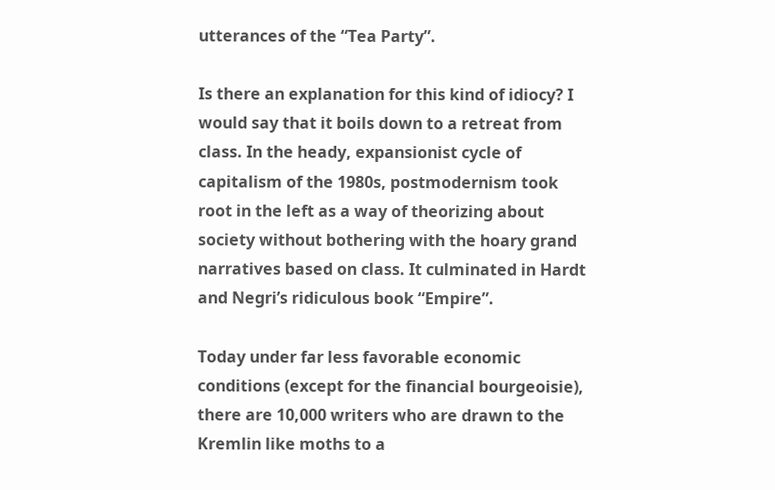utterances of the “Tea Party”.

Is there an explanation for this kind of idiocy? I would say that it boils down to a retreat from class. In the heady, expansionist cycle of capitalism of the 1980s, postmodernism took root in the left as a way of theorizing about society without bothering with the hoary grand narratives based on class. It culminated in Hardt and Negri’s ridiculous book “Empire”.

Today under far less favorable economic conditions (except for the financial bourgeoisie), there are 10,000 writers who are drawn to the Kremlin like moths to a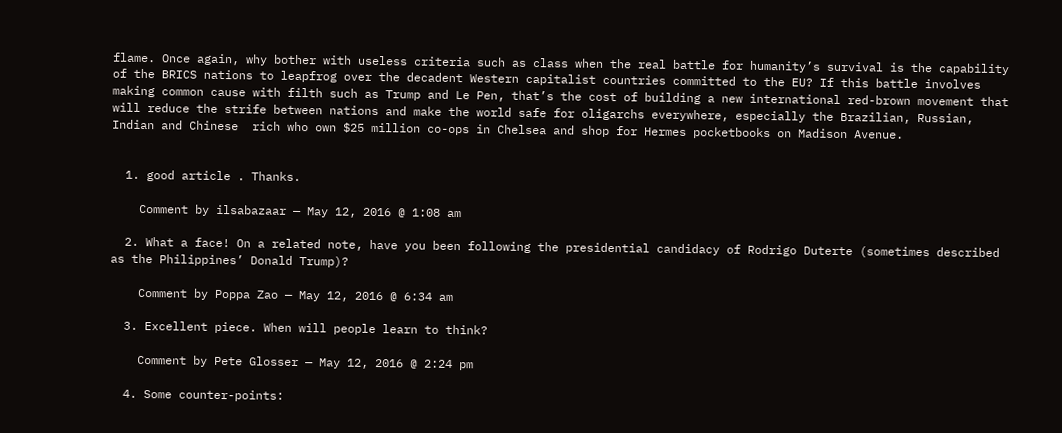flame. Once again, why bother with useless criteria such as class when the real battle for humanity’s survival is the capability of the BRICS nations to leapfrog over the decadent Western capitalist countries committed to the EU? If this battle involves making common cause with filth such as Trump and Le Pen, that’s the cost of building a new international red-brown movement that will reduce the strife between nations and make the world safe for oligarchs everywhere, especially the Brazilian, Russian, Indian and Chinese  rich who own $25 million co-ops in Chelsea and shop for Hermes pocketbooks on Madison Avenue.


  1. good article . Thanks.

    Comment by ilsabazaar — May 12, 2016 @ 1:08 am

  2. What a face! On a related note, have you been following the presidential candidacy of Rodrigo Duterte (sometimes described as the Philippines’ Donald Trump)?

    Comment by Poppa Zao — May 12, 2016 @ 6:34 am

  3. Excellent piece. When will people learn to think?

    Comment by Pete Glosser — May 12, 2016 @ 2:24 pm

  4. Some counter-points: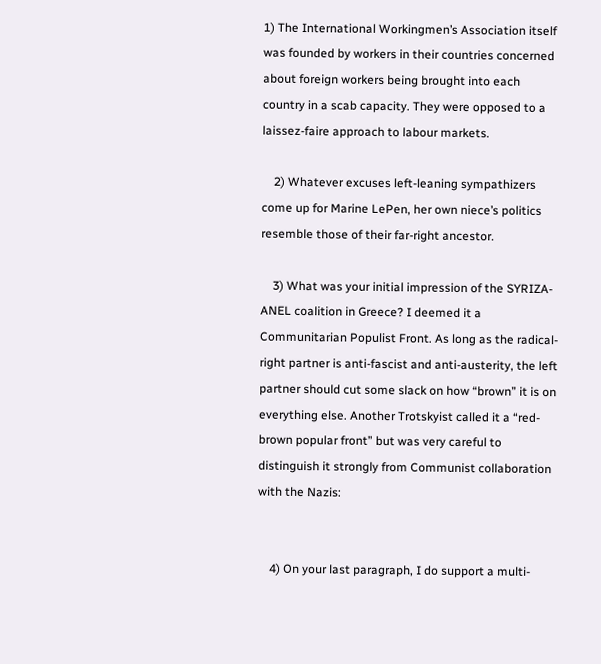1) The International Workingmen’s Association itself was founded by workers in their countries concerned about foreign workers being brought into each country in a scab capacity. They were opposed to a laissez-faire approach to labour markets.

    2) Whatever excuses left-leaning sympathizers come up for Marine LePen, her own niece’s politics resemble those of their far-right ancestor.

    3) What was your initial impression of the SYRIZA-ANEL coalition in Greece? I deemed it a Communitarian Populist Front. As long as the radical-right partner is anti-fascist and anti-austerity, the left partner should cut some slack on how “brown” it is on everything else. Another Trotskyist called it a “red-brown popular front” but was very careful to distinguish it strongly from Communist collaboration with the Nazis:


    4) On your last paragraph, I do support a multi-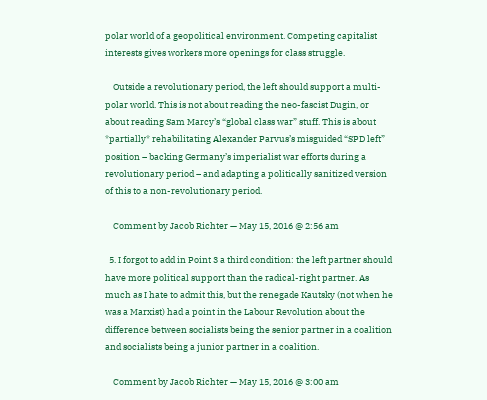polar world of a geopolitical environment. Competing capitalist interests gives workers more openings for class struggle.

    Outside a revolutionary period, the left should support a multi-polar world. This is not about reading the neo-fascist Dugin, or about reading Sam Marcy’s “global class war” stuff. This is about *partially* rehabilitating Alexander Parvus’s misguided “SPD left” position – backing Germany’s imperialist war efforts during a revolutionary period – and adapting a politically sanitized version of this to a non-revolutionary period.

    Comment by Jacob Richter — May 15, 2016 @ 2:56 am

  5. I forgot to add in Point 3 a third condition: the left partner should have more political support than the radical-right partner. As much as I hate to admit this, but the renegade Kautsky (not when he was a Marxist) had a point in the Labour Revolution about the difference between socialists being the senior partner in a coalition and socialists being a junior partner in a coalition.

    Comment by Jacob Richter — May 15, 2016 @ 3:00 am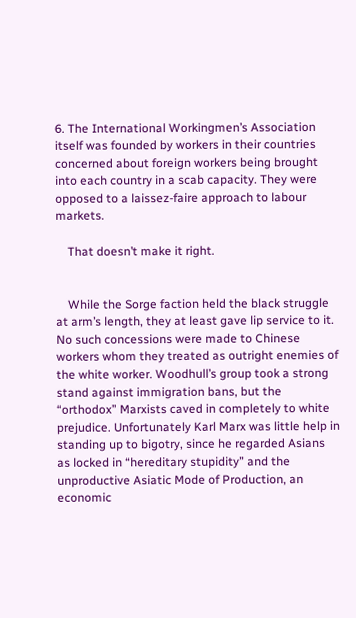6. The International Workingmen’s Association itself was founded by workers in their countries concerned about foreign workers being brought into each country in a scab capacity. They were opposed to a laissez-faire approach to labour markets.

    That doesn’t make it right.


    While the Sorge faction held the black struggle at arm’s length, they at least gave lip service to it. No such concessions were made to Chinese workers whom they treated as outright enemies of the white worker. Woodhull’s group took a strong stand against immigration bans, but the “orthodox” Marxists caved in completely to white prejudice. Unfortunately Karl Marx was little help in standing up to bigotry, since he regarded Asians as locked in “hereditary stupidity” and the unproductive Asiatic Mode of Production, an economic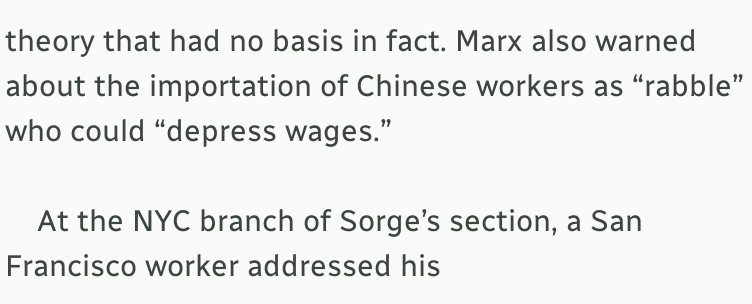theory that had no basis in fact. Marx also warned about the importation of Chinese workers as “rabble” who could “depress wages.”

    At the NYC branch of Sorge’s section, a San Francisco worker addressed his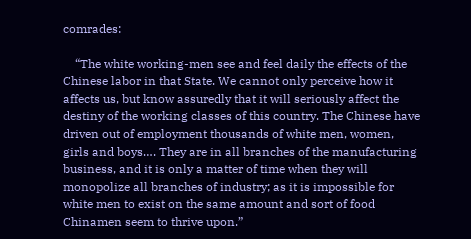comrades:

    “The white working-men see and feel daily the effects of the Chinese labor in that State. We cannot only perceive how it affects us, but know assuredly that it will seriously affect the destiny of the working classes of this country. The Chinese have driven out of employment thousands of white men, women, girls and boys…. They are in all branches of the manufacturing business, and it is only a matter of time when they will monopolize all branches of industry; as it is impossible for white men to exist on the same amount and sort of food Chinamen seem to thrive upon.”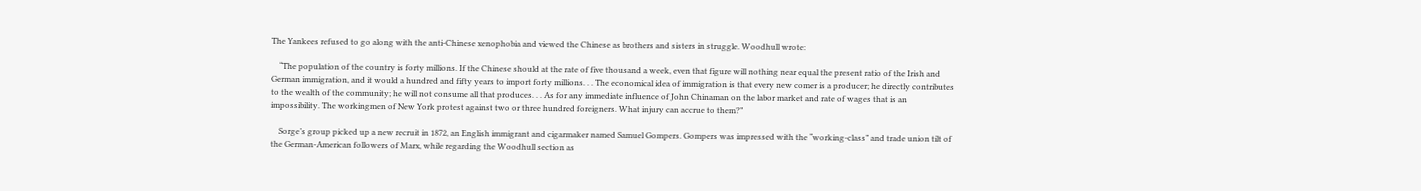The Yankees refused to go along with the anti-Chinese xenophobia and viewed the Chinese as brothers and sisters in struggle. Woodhull wrote:

    “The population of the country is forty millions. If the Chinese should at the rate of five thousand a week, even that figure will nothing near equal the present ratio of the Irish and German immigration, and it would a hundred and fifty years to import forty millions. . . The economical idea of immigration is that every new comer is a producer; he directly contributes to the wealth of the community; he will not consume all that produces. . . As for any immediate influence of John Chinaman on the labor market and rate of wages that is an impossibility. The workingmen of New York protest against two or three hundred foreigners. What injury can accrue to them?”

    Sorge’s group picked up a new recruit in 1872, an English immigrant and cigarmaker named Samuel Gompers. Gompers was impressed with the “working-class” and trade union tilt of the German-American followers of Marx, while regarding the Woodhull section as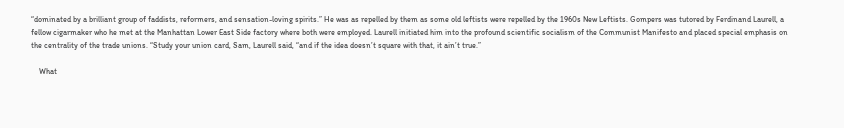“dominated by a brilliant group of faddists, reformers, and sensation-loving spirits.” He was as repelled by them as some old leftists were repelled by the 1960s New Leftists. Gompers was tutored by Ferdinand Laurell, a fellow cigarmaker who he met at the Manhattan Lower East Side factory where both were employed. Laurell initiated him into the profound scientific socialism of the Communist Manifesto and placed special emphasis on the centrality of the trade unions. “Study your union card, Sam, Laurell said, “and if the idea doesn’t square with that, it ain’t true.”

    What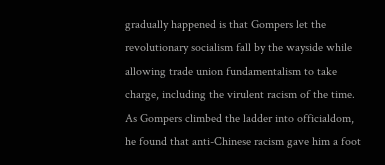gradually happened is that Gompers let the revolutionary socialism fall by the wayside while allowing trade union fundamentalism to take charge, including the virulent racism of the time. As Gompers climbed the ladder into officialdom, he found that anti-Chinese racism gave him a foot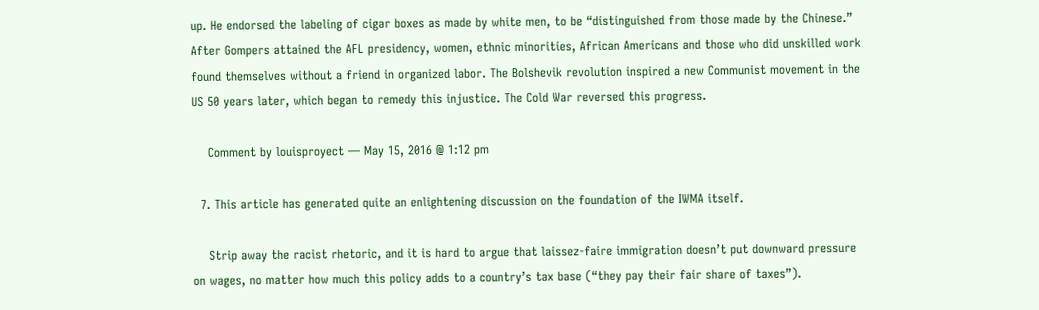up. He endorsed the labeling of cigar boxes as made by white men, to be “distinguished from those made by the Chinese.” After Gompers attained the AFL presidency, women, ethnic minorities, African Americans and those who did unskilled work found themselves without a friend in organized labor. The Bolshevik revolution inspired a new Communist movement in the US 50 years later, which began to remedy this injustice. The Cold War reversed this progress.

    Comment by louisproyect — May 15, 2016 @ 1:12 pm

  7. This article has generated quite an enlightening discussion on the foundation of the IWMA itself.

    Strip away the racist rhetoric, and it is hard to argue that laissez-faire immigration doesn’t put downward pressure on wages, no matter how much this policy adds to a country’s tax base (“they pay their fair share of taxes”).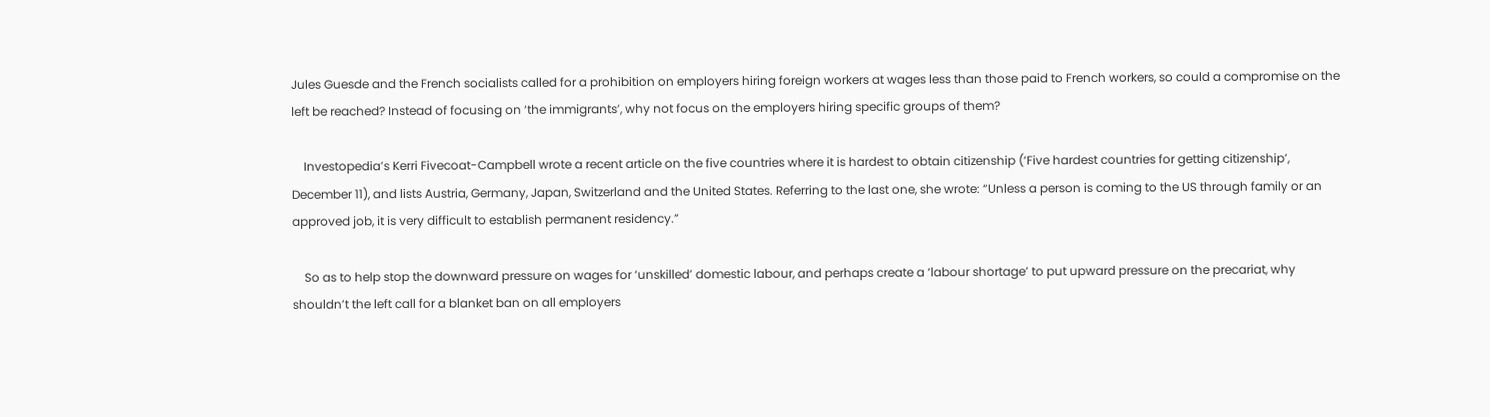Jules Guesde and the French socialists called for a prohibition on employers hiring foreign workers at wages less than those paid to French workers, so could a compromise on the left be reached? Instead of focusing on ‘the immigrants’, why not focus on the employers hiring specific groups of them?

    Investopedia’s Kerri Fivecoat-Campbell wrote a recent article on the five countries where it is hardest to obtain citizenship (‘Five hardest countries for getting citizenship’, December 11), and lists Austria, Germany, Japan, Switzerland and the United States. Referring to the last one, she wrote: “Unless a person is coming to the US through family or an approved job, it is very difficult to establish permanent residency.”

    So as to help stop the downward pressure on wages for ‘unskilled’ domestic labour, and perhaps create a ‘labour shortage’ to put upward pressure on the precariat, why shouldn’t the left call for a blanket ban on all employers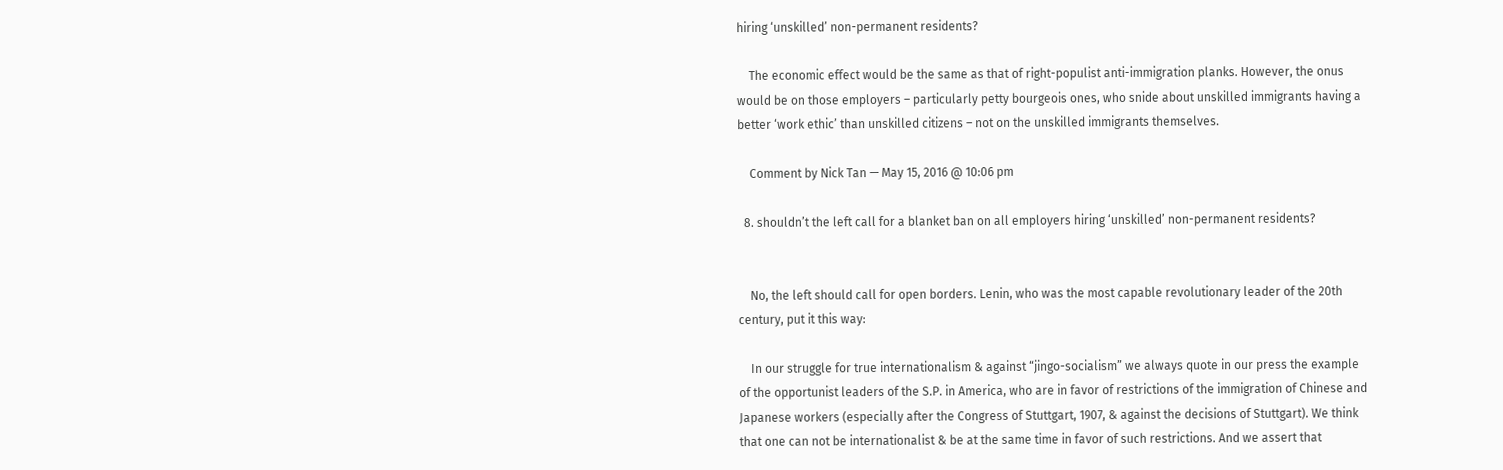hiring ‘unskilled’ non-permanent residents?

    The economic effect would be the same as that of right-populist anti-immigration planks. However, the onus would be on those employers – particularly petty bourgeois ones, who snide about unskilled immigrants having a better ‘work ethic’ than unskilled citizens – not on the unskilled immigrants themselves.

    Comment by Nick Tan — May 15, 2016 @ 10:06 pm

  8. shouldn’t the left call for a blanket ban on all employers hiring ‘unskilled’ non-permanent residents?


    No, the left should call for open borders. Lenin, who was the most capable revolutionary leader of the 20th century, put it this way:

    In our struggle for true internationalism & against “jingo-socialism” we always quote in our press the example of the opportunist leaders of the S.P. in America, who are in favor of restrictions of the immigration of Chinese and Japanese workers (especially after the Congress of Stuttgart, 1907, & against the decisions of Stuttgart). We think that one can not be internationalist & be at the same time in favor of such restrictions. And we assert that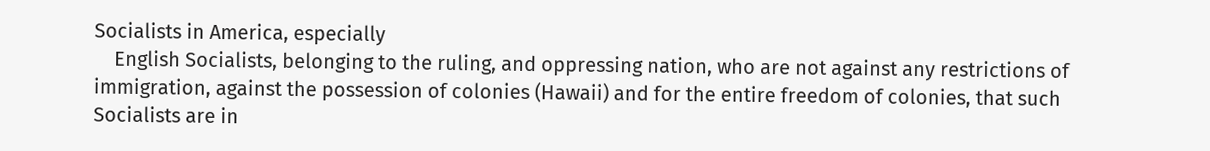Socialists in America, especially
    English Socialists, belonging to the ruling, and oppressing nation, who are not against any restrictions of immigration, against the possession of colonies (Hawaii) and for the entire freedom of colonies, that such Socialists are in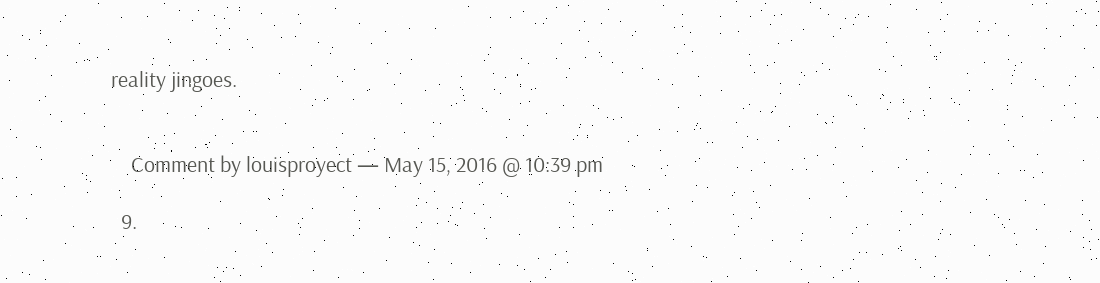reality jingoes.


    Comment by louisproyect — May 15, 2016 @ 10:39 pm

  9.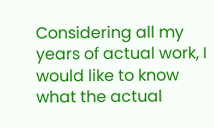Considering all my years of actual work, I would like to know what the actual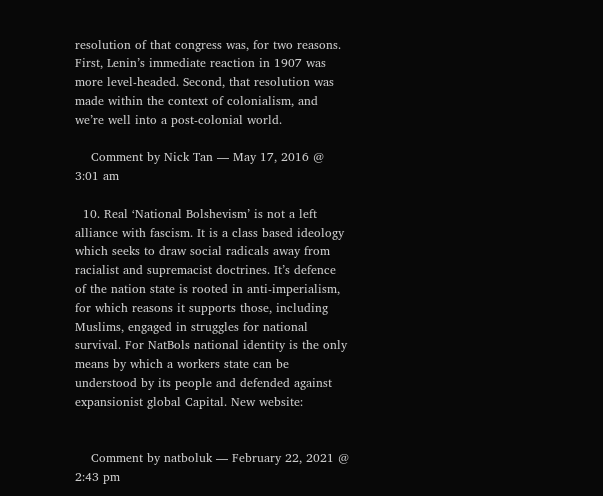resolution of that congress was, for two reasons. First, Lenin’s immediate reaction in 1907 was more level-headed. Second, that resolution was made within the context of colonialism, and we’re well into a post-colonial world.

    Comment by Nick Tan — May 17, 2016 @ 3:01 am

  10. Real ‘National Bolshevism’ is not a left alliance with fascism. It is a class based ideology which seeks to draw social radicals away from racialist and supremacist doctrines. It’s defence of the nation state is rooted in anti-imperialism, for which reasons it supports those, including Muslims, engaged in struggles for national survival. For NatBols national identity is the only means by which a workers state can be understood by its people and defended against expansionist global Capital. New website:


    Comment by natboluk — February 22, 2021 @ 2:43 pm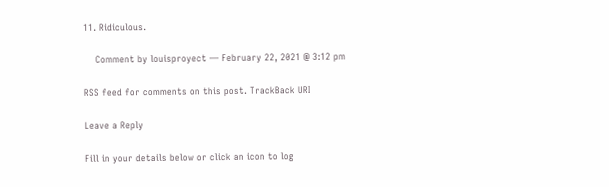11. Ridiculous.

    Comment by louisproyect — February 22, 2021 @ 3:12 pm

RSS feed for comments on this post. TrackBack URI

Leave a Reply

Fill in your details below or click an icon to log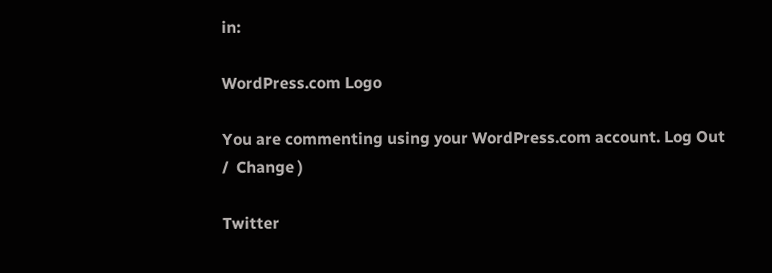in:

WordPress.com Logo

You are commenting using your WordPress.com account. Log Out /  Change )

Twitter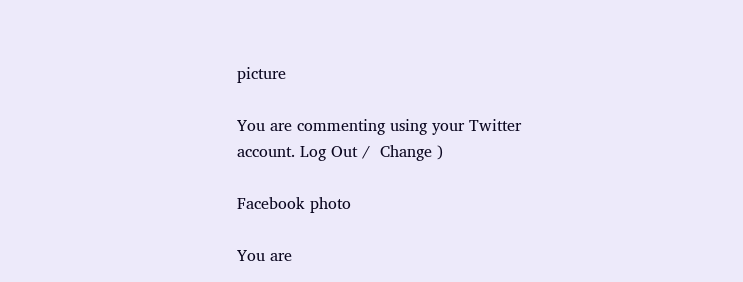picture

You are commenting using your Twitter account. Log Out /  Change )

Facebook photo

You are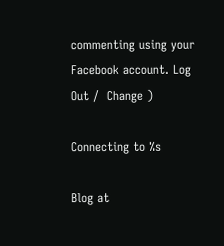commenting using your Facebook account. Log Out /  Change )

Connecting to %s

Blog at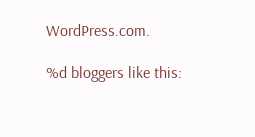WordPress.com.

%d bloggers like this: